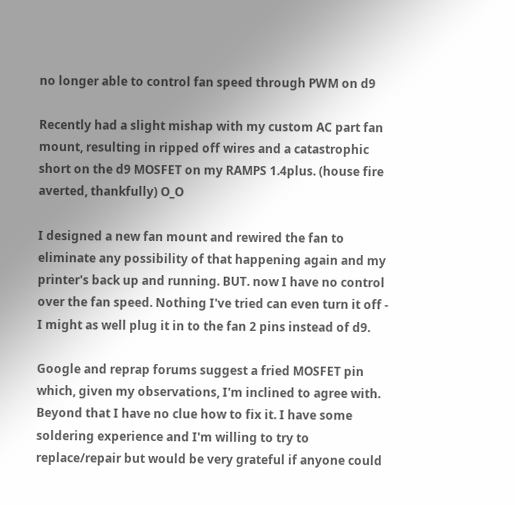no longer able to control fan speed through PWM on d9

Recently had a slight mishap with my custom AC part fan mount, resulting in ripped off wires and a catastrophic short on the d9 MOSFET on my RAMPS 1.4plus. (house fire averted, thankfully) O_O

I designed a new fan mount and rewired the fan to eliminate any possibility of that happening again and my printer's back up and running. BUT. now I have no control over the fan speed. Nothing I've tried can even turn it off - I might as well plug it in to the fan 2 pins instead of d9.

Google and reprap forums suggest a fried MOSFET pin which, given my observations, I'm inclined to agree with. Beyond that I have no clue how to fix it. I have some soldering experience and I'm willing to try to replace/repair but would be very grateful if anyone could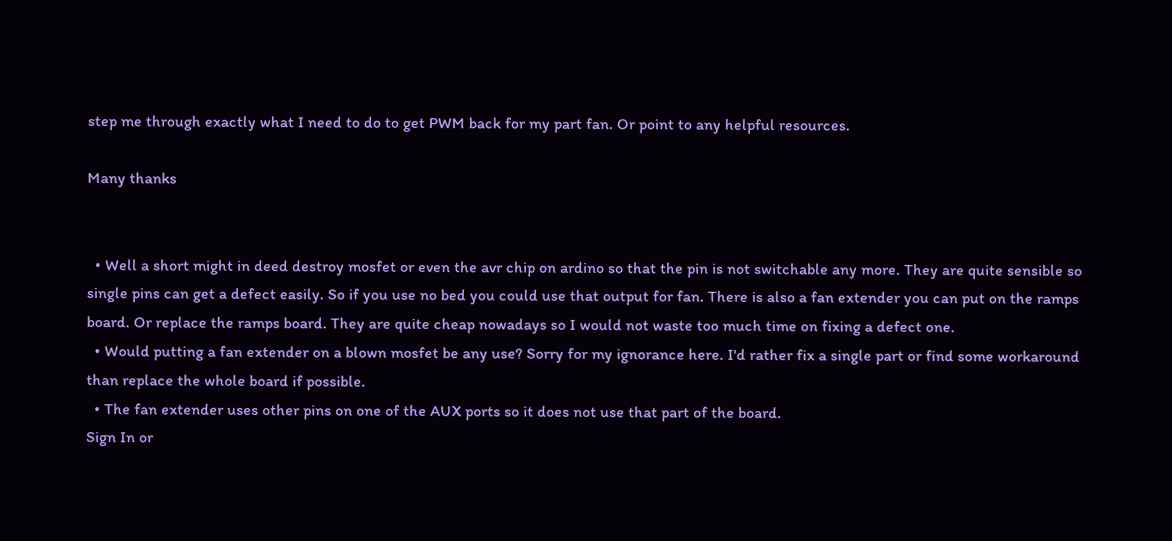step me through exactly what I need to do to get PWM back for my part fan. Or point to any helpful resources.

Many thanks


  • Well a short might in deed destroy mosfet or even the avr chip on ardino so that the pin is not switchable any more. They are quite sensible so single pins can get a defect easily. So if you use no bed you could use that output for fan. There is also a fan extender you can put on the ramps board. Or replace the ramps board. They are quite cheap nowadays so I would not waste too much time on fixing a defect one.
  • Would putting a fan extender on a blown mosfet be any use? Sorry for my ignorance here. I'd rather fix a single part or find some workaround than replace the whole board if possible.
  • The fan extender uses other pins on one of the AUX ports so it does not use that part of the board.
Sign In or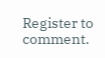Register to comment.